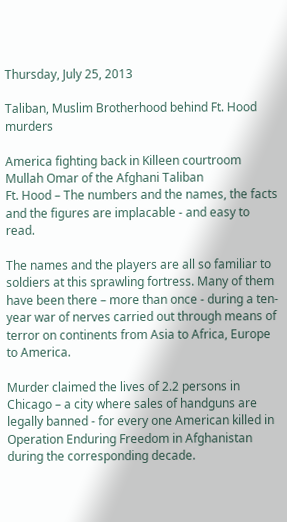Thursday, July 25, 2013

Taliban, Muslim Brotherhood behind Ft. Hood murders

America fighting back in Killeen courtroom
Mullah Omar of the Afghani Taliban
Ft. Hood – The numbers and the names, the facts and the figures are implacable - and easy to read.

The names and the players are all so familiar to soldiers at this sprawling fortress. Many of them have been there – more than once - during a ten-year war of nerves carried out through means of terror on continents from Asia to Africa, Europe to America.

Murder claimed the lives of 2.2 persons in Chicago – a city where sales of handguns are legally banned - for every one American killed in Operation Enduring Freedom in Afghanistan during the corresponding decade.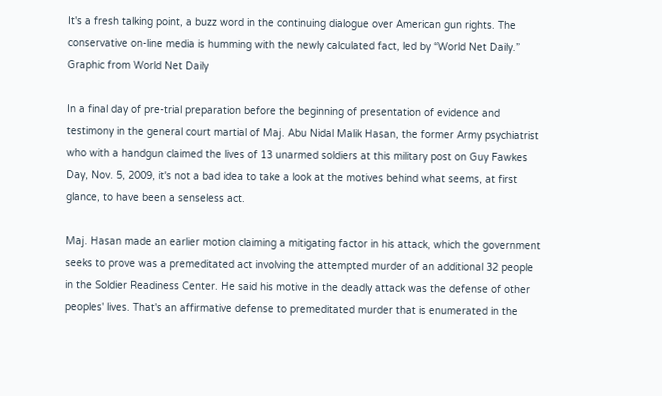It's a fresh talking point, a buzz word in the continuing dialogue over American gun rights. The conservative on-line media is humming with the newly calculated fact, led by “World Net Daily.”
Graphic from World Net Daily

In a final day of pre-trial preparation before the beginning of presentation of evidence and testimony in the general court martial of Maj. Abu Nidal Malik Hasan, the former Army psychiatrist who with a handgun claimed the lives of 13 unarmed soldiers at this military post on Guy Fawkes Day, Nov. 5, 2009, it's not a bad idea to take a look at the motives behind what seems, at first glance, to have been a senseless act.

Maj. Hasan made an earlier motion claiming a mitigating factor in his attack, which the government seeks to prove was a premeditated act involving the attempted murder of an additional 32 people in the Soldier Readiness Center. He said his motive in the deadly attack was the defense of other peoples' lives. That's an affirmative defense to premeditated murder that is enumerated in the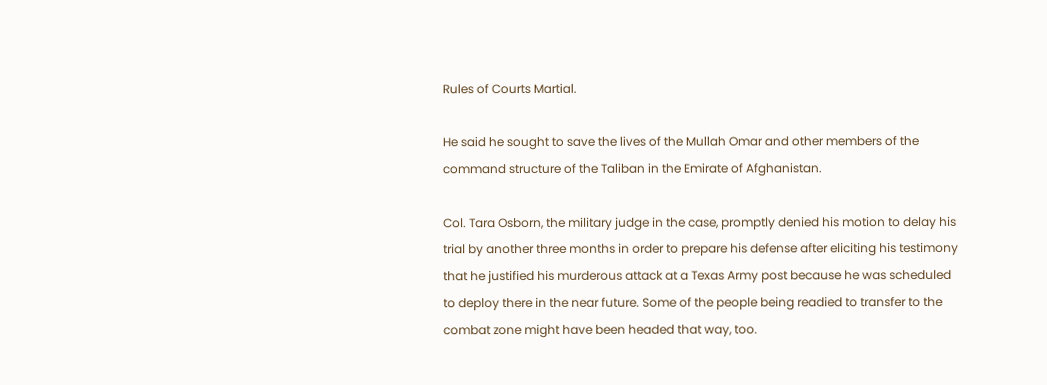Rules of Courts Martial.

He said he sought to save the lives of the Mullah Omar and other members of the command structure of the Taliban in the Emirate of Afghanistan.

Col. Tara Osborn, the military judge in the case, promptly denied his motion to delay his trial by another three months in order to prepare his defense after eliciting his testimony that he justified his murderous attack at a Texas Army post because he was scheduled to deploy there in the near future. Some of the people being readied to transfer to the combat zone might have been headed that way, too.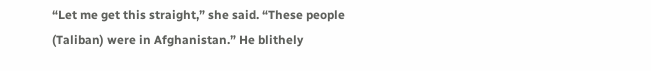“Let me get this straight,” she said. “These people (Taliban) were in Afghanistan.” He blithely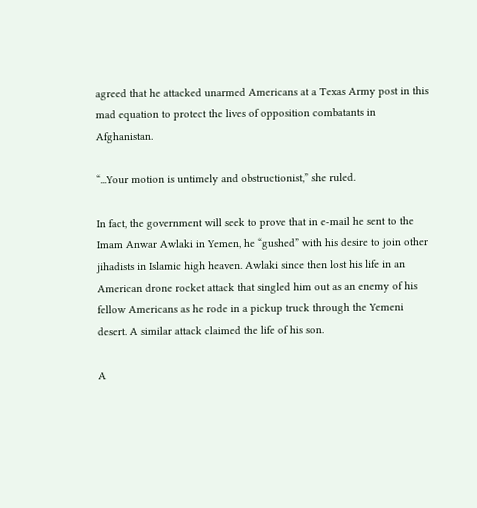agreed that he attacked unarmed Americans at a Texas Army post in this mad equation to protect the lives of opposition combatants in Afghanistan.

“...Your motion is untimely and obstructionist,” she ruled.

In fact, the government will seek to prove that in e-mail he sent to the Imam Anwar Awlaki in Yemen, he “gushed” with his desire to join other jihadists in Islamic high heaven. Awlaki since then lost his life in an American drone rocket attack that singled him out as an enemy of his fellow Americans as he rode in a pickup truck through the Yemeni desert. A similar attack claimed the life of his son.

A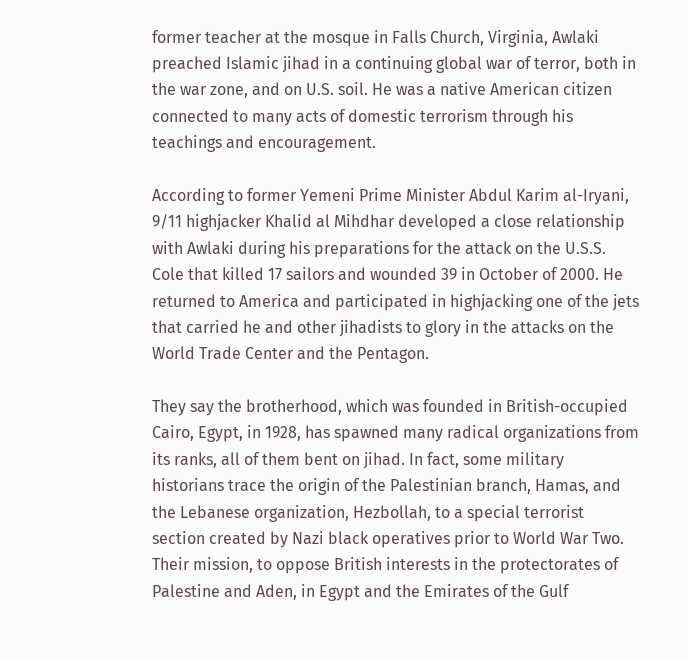former teacher at the mosque in Falls Church, Virginia, Awlaki preached Islamic jihad in a continuing global war of terror, both in the war zone, and on U.S. soil. He was a native American citizen connected to many acts of domestic terrorism through his teachings and encouragement.

According to former Yemeni Prime Minister Abdul Karim al-Iryani, 9/11 highjacker Khalid al Mihdhar developed a close relationship with Awlaki during his preparations for the attack on the U.S.S. Cole that killed 17 sailors and wounded 39 in October of 2000. He returned to America and participated in highjacking one of the jets that carried he and other jihadists to glory in the attacks on the World Trade Center and the Pentagon.

They say the brotherhood, which was founded in British-occupied Cairo, Egypt, in 1928, has spawned many radical organizations from its ranks, all of them bent on jihad. In fact, some military historians trace the origin of the Palestinian branch, Hamas, and the Lebanese organization, Hezbollah, to a special terrorist section created by Nazi black operatives prior to World War Two. Their mission, to oppose British interests in the protectorates of Palestine and Aden, in Egypt and the Emirates of the Gulf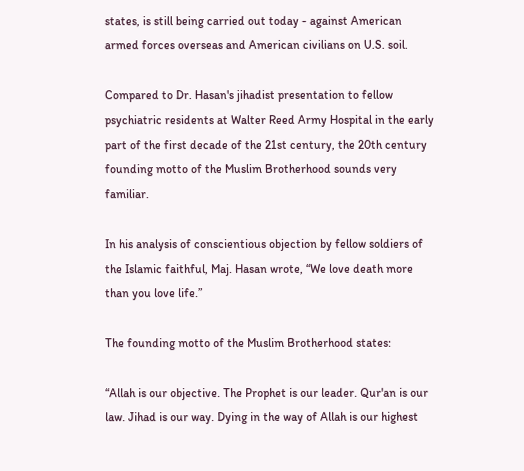states, is still being carried out today - against American armed forces overseas and American civilians on U.S. soil.

Compared to Dr. Hasan's jihadist presentation to fellow psychiatric residents at Walter Reed Army Hospital in the early part of the first decade of the 21st century, the 20th century founding motto of the Muslim Brotherhood sounds very familiar.

In his analysis of conscientious objection by fellow soldiers of the Islamic faithful, Maj. Hasan wrote, “We love death more than you love life.”

The founding motto of the Muslim Brotherhood states:

“Allah is our objective. The Prophet is our leader. Qur'an is our law. Jihad is our way. Dying in the way of Allah is our highest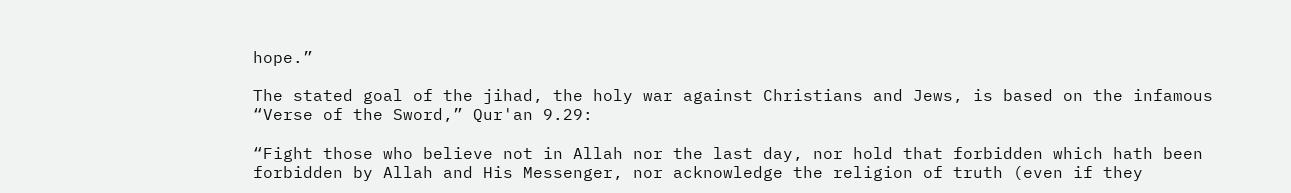hope.”

The stated goal of the jihad, the holy war against Christians and Jews, is based on the infamous “Verse of the Sword,” Qur'an 9.29:

“Fight those who believe not in Allah nor the last day, nor hold that forbidden which hath been forbidden by Allah and His Messenger, nor acknowledge the religion of truth (even if they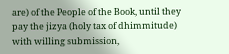are) of the People of the Book, until they pay the jizya (holy tax of dhimmitude) with willing submission,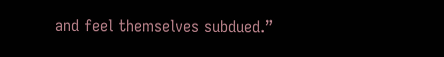and feel themselves subdued.”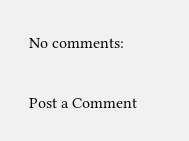No comments:

Post a Comment